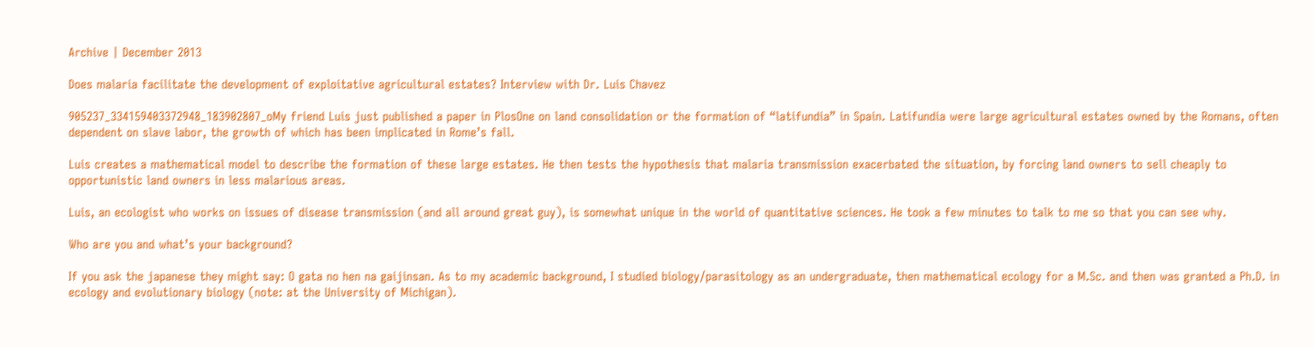Archive | December 2013

Does malaria facilitate the development of exploitative agricultural estates? Interview with Dr. Luis Chavez

905237_334159403372948_183902807_oMy friend Luis just published a paper in PlosOne on land consolidation or the formation of “latifundia” in Spain. Latifundia were large agricultural estates owned by the Romans, often dependent on slave labor, the growth of which has been implicated in Rome’s fall.

Luis creates a mathematical model to describe the formation of these large estates. He then tests the hypothesis that malaria transmission exacerbated the situation, by forcing land owners to sell cheaply to opportunistic land owners in less malarious areas.

Luis, an ecologist who works on issues of disease transmission (and all around great guy), is somewhat unique in the world of quantitative sciences. He took a few minutes to talk to me so that you can see why.

Who are you and what’s your background?

If you ask the japanese they might say: O gata no hen na gaijinsan. As to my academic background, I studied biology/parasitology as an undergraduate, then mathematical ecology for a M.Sc. and then was granted a Ph.D. in ecology and evolutionary biology (note: at the University of Michigan).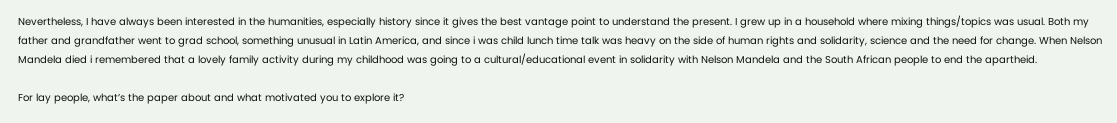Nevertheless, I have always been interested in the humanities, especially history since it gives the best vantage point to understand the present. I grew up in a household where mixing things/topics was usual. Both my father and grandfather went to grad school, something unusual in Latin America, and since i was child lunch time talk was heavy on the side of human rights and solidarity, science and the need for change. When Nelson Mandela died i remembered that a lovely family activity during my childhood was going to a cultural/educational event in solidarity with Nelson Mandela and the South African people to end the apartheid.

For lay people, what’s the paper about and what motivated you to explore it?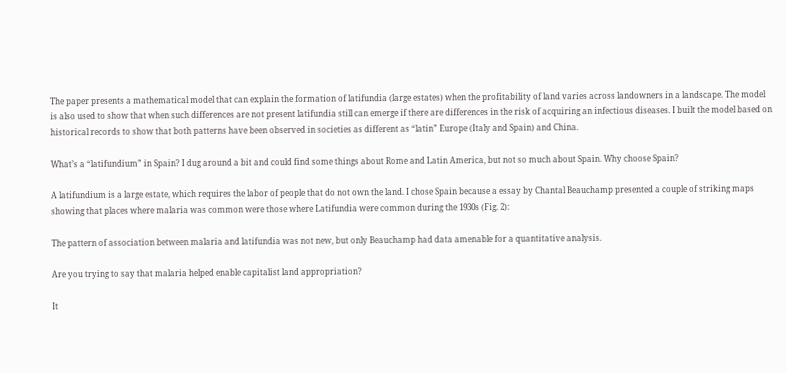The paper presents a mathematical model that can explain the formation of latifundia (large estates) when the profitability of land varies across landowners in a landscape. The model is also used to show that when such differences are not present latifundia still can emerge if there are differences in the risk of acquiring an infectious diseases. I built the model based on historical records to show that both patterns have been observed in societies as different as “latin” Europe (Italy and Spain) and China.

What’s a “latifundium” in Spain? I dug around a bit and could find some things about Rome and Latin America, but not so much about Spain. Why choose Spain?

A latifundium is a large estate, which requires the labor of people that do not own the land. I chose Spain because a essay by Chantal Beauchamp presented a couple of striking maps showing that places where malaria was common were those where Latifundia were common during the 1930s (Fig. 2):

The pattern of association between malaria and latifundia was not new, but only Beauchamp had data amenable for a quantitative analysis.

Are you trying to say that malaria helped enable capitalist land appropriation?

It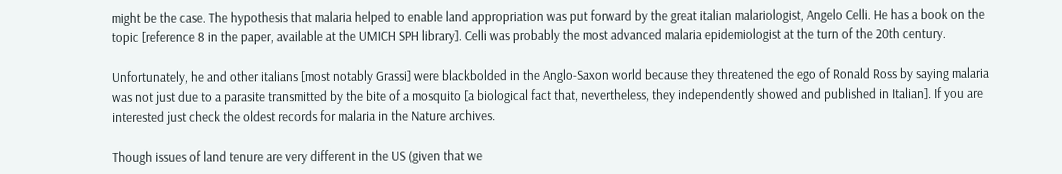might be the case. The hypothesis that malaria helped to enable land appropriation was put forward by the great italian malariologist, Angelo Celli. He has a book on the topic [reference 8 in the paper, available at the UMICH SPH library]. Celli was probably the most advanced malaria epidemiologist at the turn of the 20th century.

Unfortunately, he and other italians [most notably Grassi] were blackbolded in the Anglo-Saxon world because they threatened the ego of Ronald Ross by saying malaria was not just due to a parasite transmitted by the bite of a mosquito [a biological fact that, nevertheless, they independently showed and published in Italian]. If you are interested just check the oldest records for malaria in the Nature archives.

Though issues of land tenure are very different in the US (given that we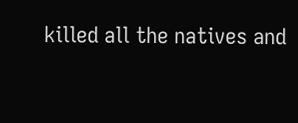killed all the natives and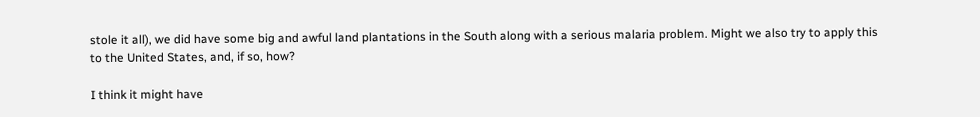stole it all), we did have some big and awful land plantations in the South along with a serious malaria problem. Might we also try to apply this to the United States, and, if so, how?

I think it might have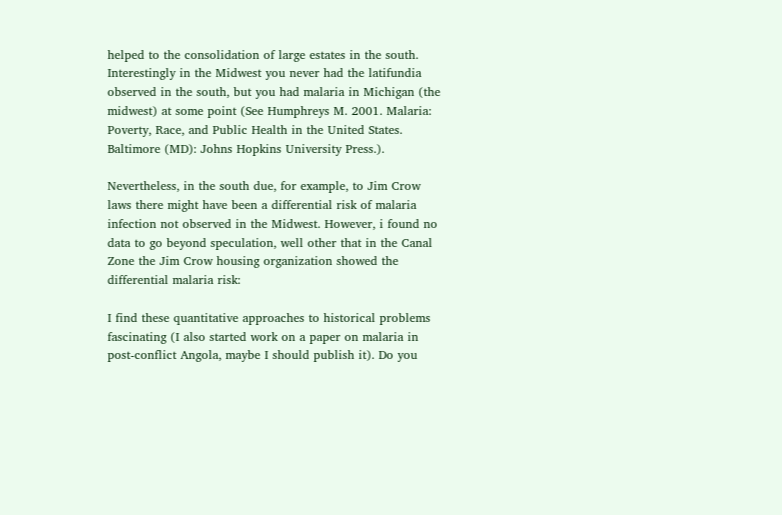helped to the consolidation of large estates in the south. Interestingly in the Midwest you never had the latifundia observed in the south, but you had malaria in Michigan (the midwest) at some point (See Humphreys M. 2001. Malaria: Poverty, Race, and Public Health in the United States. Baltimore (MD): Johns Hopkins University Press.).

Nevertheless, in the south due, for example, to Jim Crow laws there might have been a differential risk of malaria infection not observed in the Midwest. However, i found no data to go beyond speculation, well other that in the Canal Zone the Jim Crow housing organization showed the differential malaria risk:

I find these quantitative approaches to historical problems fascinating (I also started work on a paper on malaria in post-conflict Angola, maybe I should publish it). Do you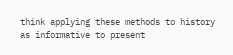think applying these methods to history as informative to present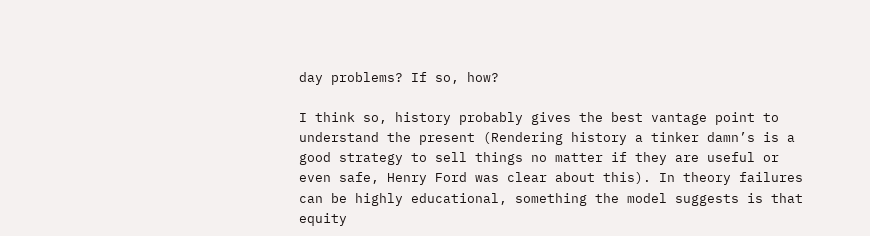day problems? If so, how?

I think so, history probably gives the best vantage point to understand the present (Rendering history a tinker damn’s is a good strategy to sell things no matter if they are useful or even safe, Henry Ford was clear about this). In theory failures can be highly educational, something the model suggests is that equity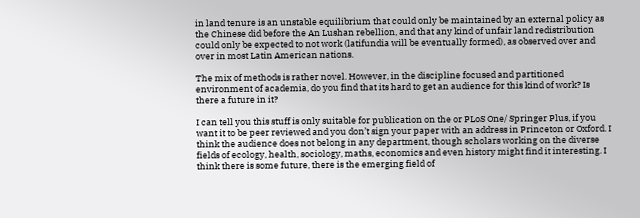in land tenure is an unstable equilibrium that could only be maintained by an external policy as the Chinese did before the An Lushan rebellion, and that any kind of unfair land redistribution could only be expected to not work (latifundia will be eventually formed), as observed over and over in most Latin American nations.

The mix of methods is rather novel. However, in the discipline focused and partitioned environment of academia, do you find that its hard to get an audience for this kind of work? Is there a future in it?

I can tell you this stuff is only suitable for publication on the or PLoS One/ Springer Plus, if you want it to be peer reviewed and you don’t sign your paper with an address in Princeton or Oxford. I think the audience does not belong in any department, though scholars working on the diverse fields of ecology, health, sociology, maths, economics and even history might find it interesting. I think there is some future, there is the emerging field of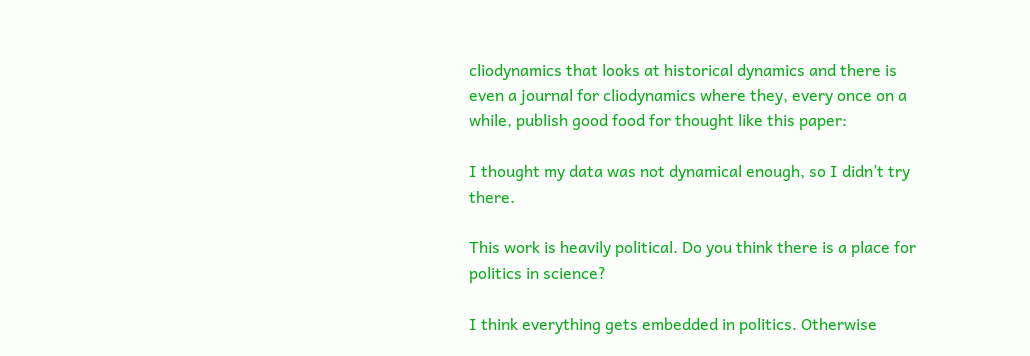cliodynamics that looks at historical dynamics and there is even a journal for cliodynamics where they, every once on a while, publish good food for thought like this paper:

I thought my data was not dynamical enough, so I didn’t try there.

This work is heavily political. Do you think there is a place for politics in science?

I think everything gets embedded in politics. Otherwise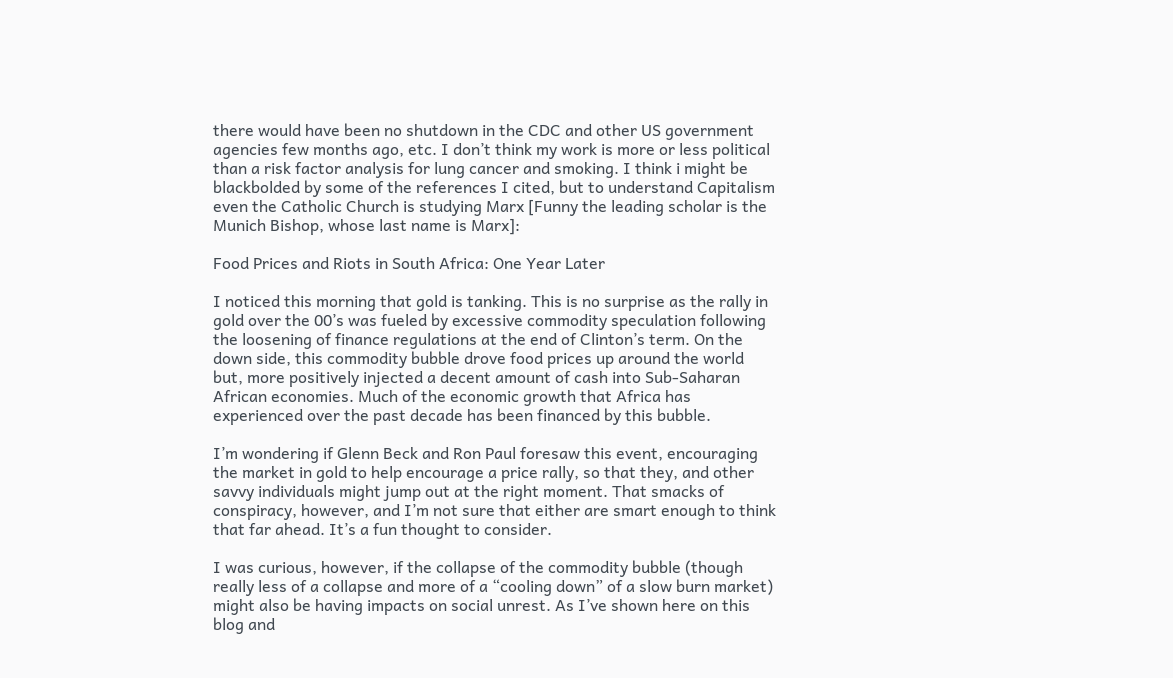there would have been no shutdown in the CDC and other US government agencies few months ago, etc. I don’t think my work is more or less political than a risk factor analysis for lung cancer and smoking. I think i might be blackbolded by some of the references I cited, but to understand Capitalism even the Catholic Church is studying Marx [Funny the leading scholar is the Munich Bishop, whose last name is Marx]:

Food Prices and Riots in South Africa: One Year Later

I noticed this morning that gold is tanking. This is no surprise as the rally in gold over the 00’s was fueled by excessive commodity speculation following the loosening of finance regulations at the end of Clinton’s term. On the down side, this commodity bubble drove food prices up around the world but, more positively injected a decent amount of cash into Sub-Saharan African economies. Much of the economic growth that Africa has experienced over the past decade has been financed by this bubble.

I’m wondering if Glenn Beck and Ron Paul foresaw this event, encouraging the market in gold to help encourage a price rally, so that they, and other savvy individuals might jump out at the right moment. That smacks of conspiracy, however, and I’m not sure that either are smart enough to think that far ahead. It’s a fun thought to consider.

I was curious, however, if the collapse of the commodity bubble (though really less of a collapse and more of a “cooling down” of a slow burn market) might also be having impacts on social unrest. As I’ve shown here on this blog and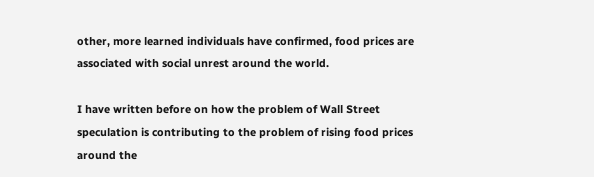other, more learned individuals have confirmed, food prices are associated with social unrest around the world.

I have written before on how the problem of Wall Street speculation is contributing to the problem of rising food prices around the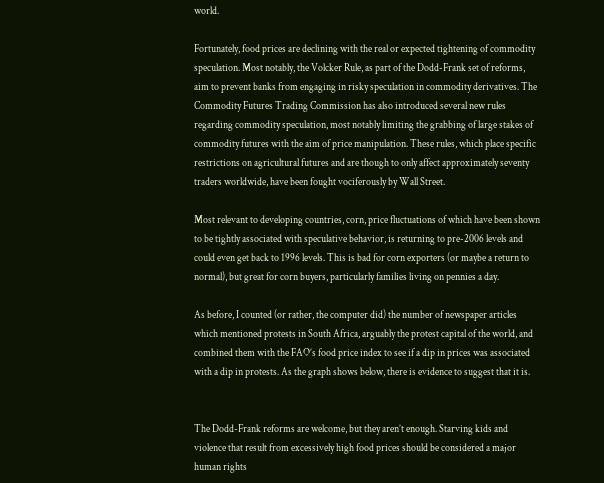world.

Fortunately, food prices are declining with the real or expected tightening of commodity speculation. Most notably, the Volcker Rule, as part of the Dodd-Frank set of reforms, aim to prevent banks from engaging in risky speculation in commodity derivatives. The Commodity Futures Trading Commission has also introduced several new rules regarding commodity speculation, most notably limiting the grabbing of large stakes of commodity futures with the aim of price manipulation. These rules, which place specific restrictions on agricultural futures and are though to only affect approximately seventy traders worldwide, have been fought vociferously by Wall Street.

Most relevant to developing countries, corn, price fluctuations of which have been shown to be tightly associated with speculative behavior, is returning to pre-2006 levels and could even get back to 1996 levels. This is bad for corn exporters (or maybe a return to normal), but great for corn buyers, particularly families living on pennies a day.

As before, I counted (or rather, the computer did) the number of newspaper articles which mentioned protests in South Africa, arguably the protest capital of the world, and combined them with the FAO’s food price index to see if a dip in prices was associated with a dip in protests. As the graph shows below, there is evidence to suggest that it is.


The Dodd-Frank reforms are welcome, but they aren’t enough. Starving kids and violence that result from excessively high food prices should be considered a major human rights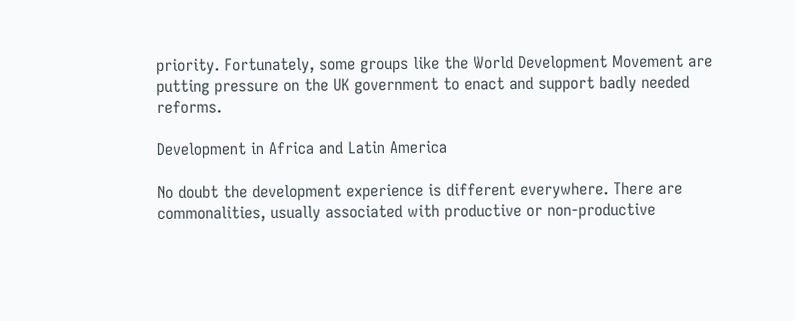priority. Fortunately, some groups like the World Development Movement are putting pressure on the UK government to enact and support badly needed reforms.

Development in Africa and Latin America

No doubt the development experience is different everywhere. There are commonalities, usually associated with productive or non-productive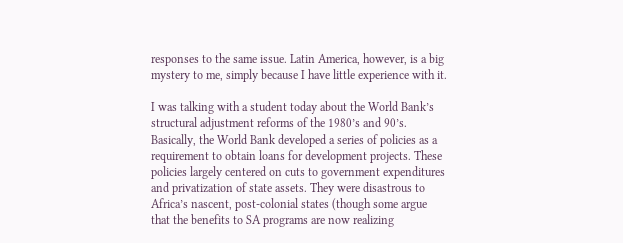responses to the same issue. Latin America, however, is a big mystery to me, simply because I have little experience with it.

I was talking with a student today about the World Bank’s structural adjustment reforms of the 1980’s and 90’s. Basically, the World Bank developed a series of policies as a requirement to obtain loans for development projects. These policies largely centered on cuts to government expenditures and privatization of state assets. They were disastrous to Africa’s nascent, post-colonial states (though some argue that the benefits to SA programs are now realizing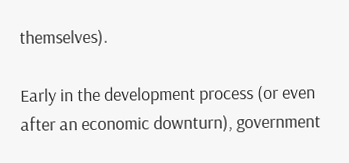themselves).

Early in the development process (or even after an economic downturn), government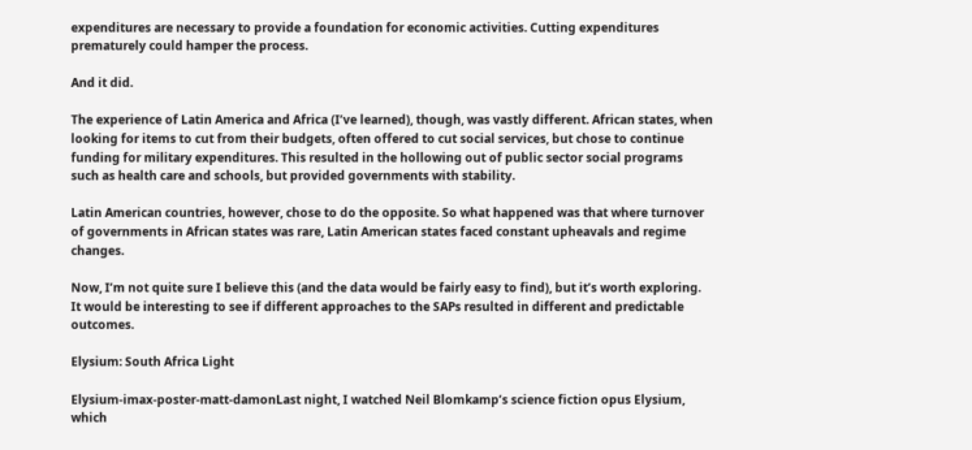expenditures are necessary to provide a foundation for economic activities. Cutting expenditures prematurely could hamper the process.

And it did.

The experience of Latin America and Africa (I’ve learned), though, was vastly different. African states, when looking for items to cut from their budgets, often offered to cut social services, but chose to continue funding for military expenditures. This resulted in the hollowing out of public sector social programs such as health care and schools, but provided governments with stability.

Latin American countries, however, chose to do the opposite. So what happened was that where turnover of governments in African states was rare, Latin American states faced constant upheavals and regime changes.

Now, I’m not quite sure I believe this (and the data would be fairly easy to find), but it’s worth exploring. It would be interesting to see if different approaches to the SAPs resulted in different and predictable outcomes.

Elysium: South Africa Light

Elysium-imax-poster-matt-damonLast night, I watched Neil Blomkamp’s science fiction opus Elysium, which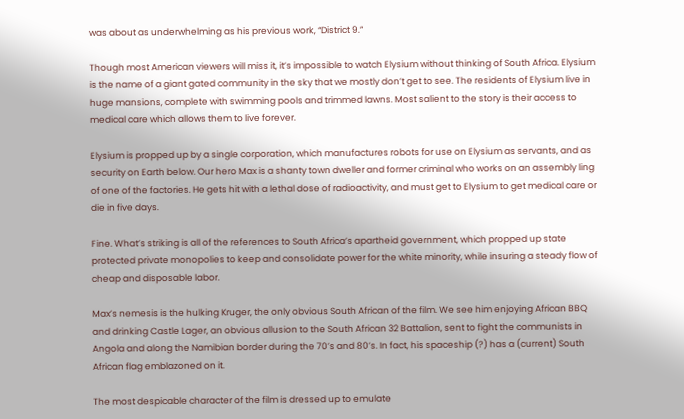was about as underwhelming as his previous work, “District 9.”

Though most American viewers will miss it, it’s impossible to watch Elysium without thinking of South Africa. Elysium is the name of a giant gated community in the sky that we mostly don’t get to see. The residents of Elysium live in huge mansions, complete with swimming pools and trimmed lawns. Most salient to the story is their access to medical care which allows them to live forever.

Elysium is propped up by a single corporation, which manufactures robots for use on Elysium as servants, and as security on Earth below. Our hero Max is a shanty town dweller and former criminal who works on an assembly ling of one of the factories. He gets hit with a lethal dose of radioactivity, and must get to Elysium to get medical care or die in five days.

Fine. What’s striking is all of the references to South Africa’s apartheid government, which propped up state protected private monopolies to keep and consolidate power for the white minority, while insuring a steady flow of cheap and disposable labor.

Max’s nemesis is the hulking Kruger, the only obvious South African of the film. We see him enjoying African BBQ and drinking Castle Lager, an obvious allusion to the South African 32 Battalion, sent to fight the communists in Angola and along the Namibian border during the 70’s and 80’s. In fact, his spaceship (?) has a (current) South African flag emblazoned on it.

The most despicable character of the film is dressed up to emulate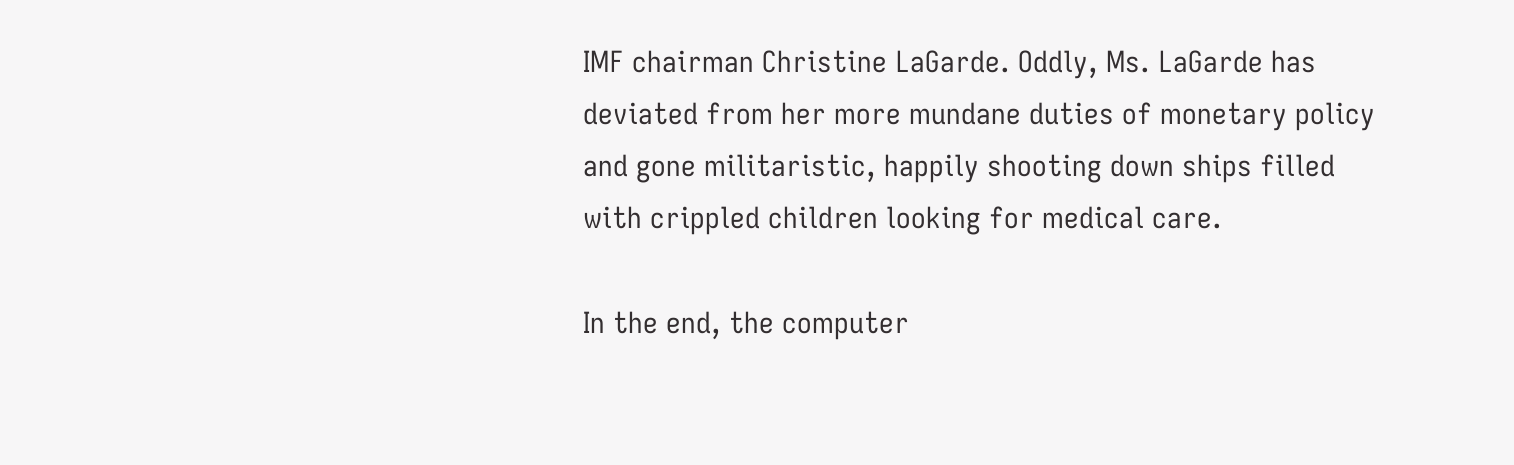IMF chairman Christine LaGarde. Oddly, Ms. LaGarde has deviated from her more mundane duties of monetary policy and gone militaristic, happily shooting down ships filled with crippled children looking for medical care.

In the end, the computer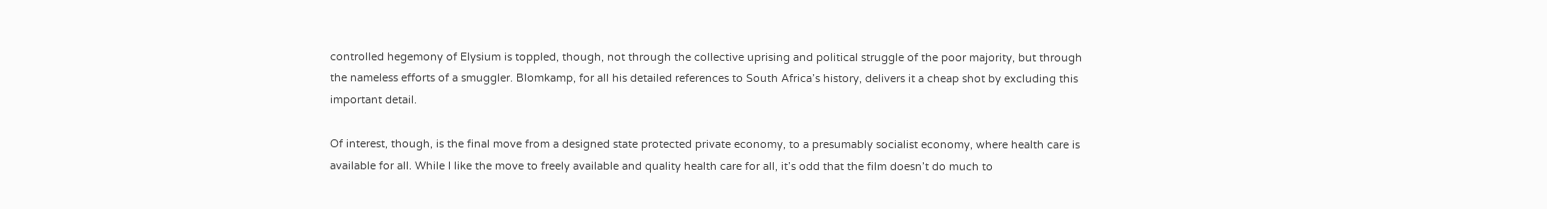controlled hegemony of Elysium is toppled, though, not through the collective uprising and political struggle of the poor majority, but through the nameless efforts of a smuggler. Blomkamp, for all his detailed references to South Africa’s history, delivers it a cheap shot by excluding this important detail.

Of interest, though, is the final move from a designed state protected private economy, to a presumably socialist economy, where health care is available for all. While I like the move to freely available and quality health care for all, it’s odd that the film doesn’t do much to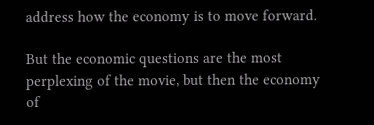address how the economy is to move forward.

But the economic questions are the most perplexing of the movie, but then the economy of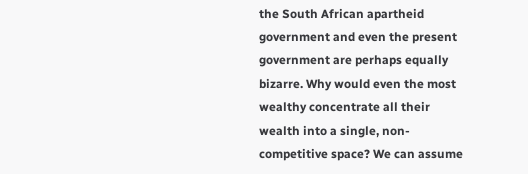the South African apartheid government and even the present government are perhaps equally bizarre. Why would even the most wealthy concentrate all their wealth into a single, non-competitive space? We can assume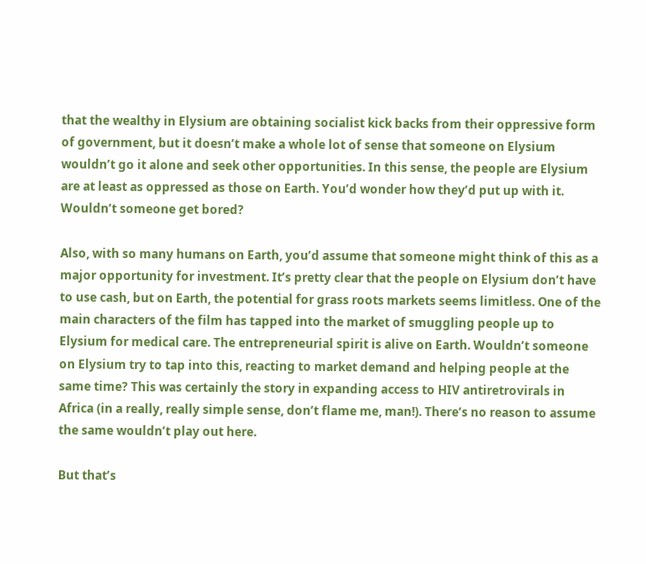that the wealthy in Elysium are obtaining socialist kick backs from their oppressive form of government, but it doesn’t make a whole lot of sense that someone on Elysium wouldn’t go it alone and seek other opportunities. In this sense, the people are Elysium are at least as oppressed as those on Earth. You’d wonder how they’d put up with it. Wouldn’t someone get bored?

Also, with so many humans on Earth, you’d assume that someone might think of this as a major opportunity for investment. It’s pretty clear that the people on Elysium don’t have to use cash, but on Earth, the potential for grass roots markets seems limitless. One of the main characters of the film has tapped into the market of smuggling people up to Elysium for medical care. The entrepreneurial spirit is alive on Earth. Wouldn’t someone on Elysium try to tap into this, reacting to market demand and helping people at the same time? This was certainly the story in expanding access to HIV antiretrovirals in Africa (in a really, really simple sense, don’t flame me, man!). There’s no reason to assume the same wouldn’t play out here.

But that’s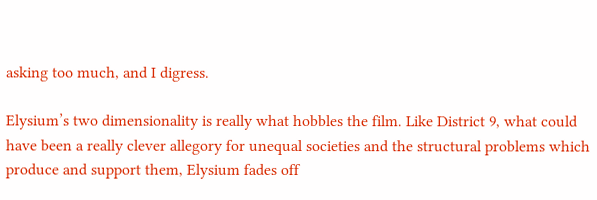asking too much, and I digress.

Elysium’s two dimensionality is really what hobbles the film. Like District 9, what could have been a really clever allegory for unequal societies and the structural problems which produce and support them, Elysium fades off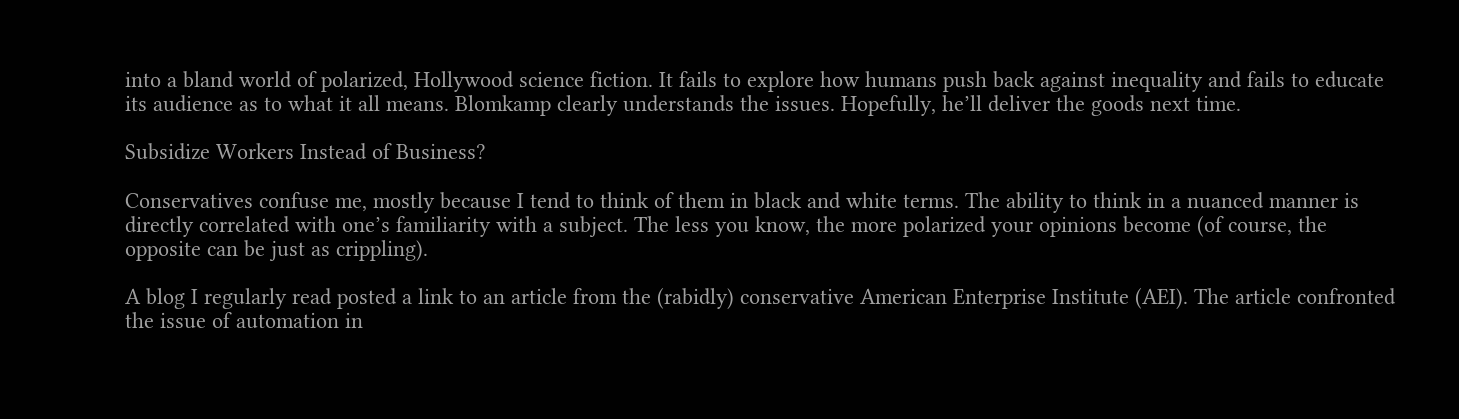into a bland world of polarized, Hollywood science fiction. It fails to explore how humans push back against inequality and fails to educate its audience as to what it all means. Blomkamp clearly understands the issues. Hopefully, he’ll deliver the goods next time.

Subsidize Workers Instead of Business?

Conservatives confuse me, mostly because I tend to think of them in black and white terms. The ability to think in a nuanced manner is directly correlated with one’s familiarity with a subject. The less you know, the more polarized your opinions become (of course, the opposite can be just as crippling).

A blog I regularly read posted a link to an article from the (rabidly) conservative American Enterprise Institute (AEI). The article confronted the issue of automation in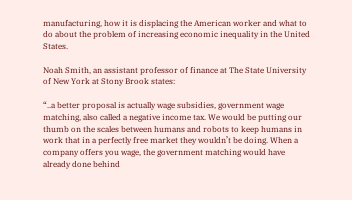manufacturing, how it is displacing the American worker and what to do about the problem of increasing economic inequality in the United States.

Noah Smith, an assistant professor of finance at The State University of New York at Stony Brook states:

“..a better proposal is actually wage subsidies, government wage matching, also called a negative income tax. We would be putting our thumb on the scales between humans and robots to keep humans in work that in a perfectly free market they wouldn’t be doing. When a company offers you wage, the government matching would have already done behind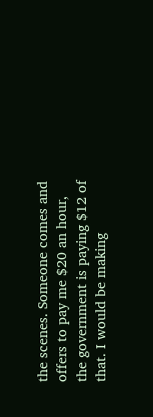the scenes. Someone comes and offers to pay me $20 an hour, the government is paying $12 of that. I would be making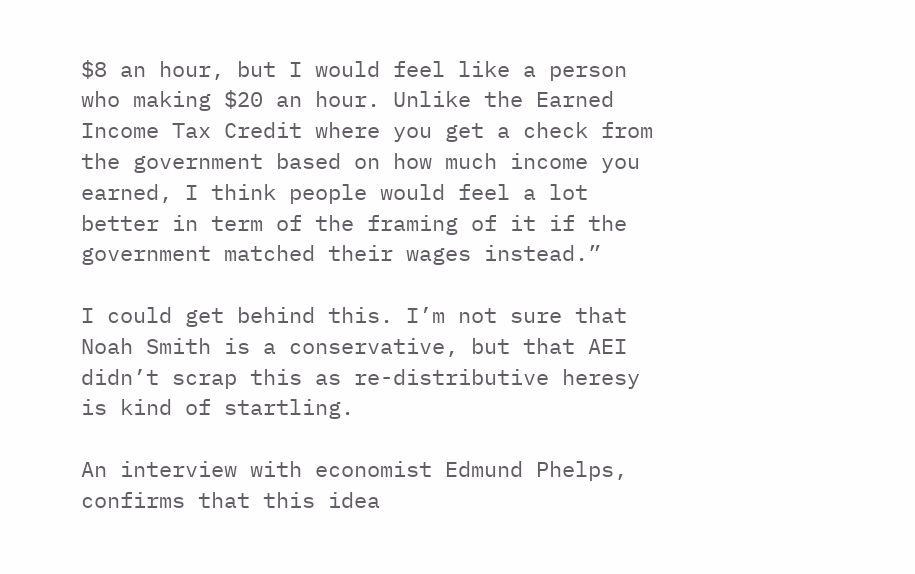$8 an hour, but I would feel like a person who making $20 an hour. Unlike the Earned Income Tax Credit where you get a check from the government based on how much income you earned, I think people would feel a lot better in term of the framing of it if the government matched their wages instead.”

I could get behind this. I’m not sure that Noah Smith is a conservative, but that AEI didn’t scrap this as re-distributive heresy is kind of startling.

An interview with economist Edmund Phelps, confirms that this idea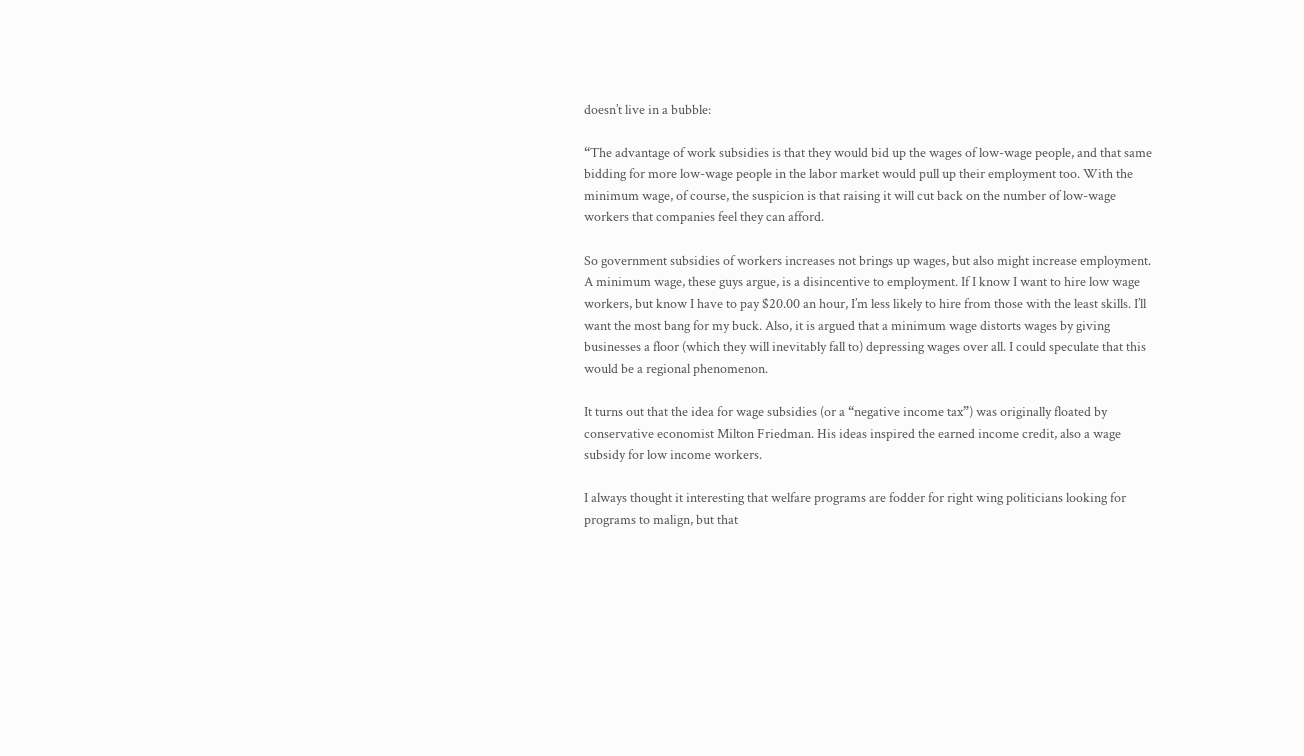doesn’t live in a bubble:

“The advantage of work subsidies is that they would bid up the wages of low-wage people, and that same bidding for more low-wage people in the labor market would pull up their employment too. With the minimum wage, of course, the suspicion is that raising it will cut back on the number of low-wage workers that companies feel they can afford.

So government subsidies of workers increases not brings up wages, but also might increase employment. A minimum wage, these guys argue, is a disincentive to employment. If I know I want to hire low wage workers, but know I have to pay $20.00 an hour, I’m less likely to hire from those with the least skills. I’ll want the most bang for my buck. Also, it is argued that a minimum wage distorts wages by giving businesses a floor (which they will inevitably fall to) depressing wages over all. I could speculate that this would be a regional phenomenon.

It turns out that the idea for wage subsidies (or a “negative income tax”) was originally floated by conservative economist Milton Friedman. His ideas inspired the earned income credit, also a wage subsidy for low income workers.

I always thought it interesting that welfare programs are fodder for right wing politicians looking for programs to malign, but that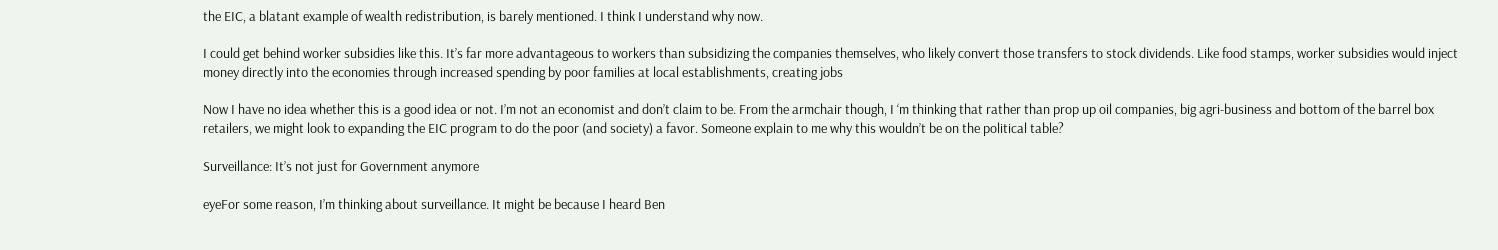the EIC, a blatant example of wealth redistribution, is barely mentioned. I think I understand why now.

I could get behind worker subsidies like this. It’s far more advantageous to workers than subsidizing the companies themselves, who likely convert those transfers to stock dividends. Like food stamps, worker subsidies would inject money directly into the economies through increased spending by poor families at local establishments, creating jobs

Now I have no idea whether this is a good idea or not. I’m not an economist and don’t claim to be. From the armchair though, I ‘m thinking that rather than prop up oil companies, big agri-business and bottom of the barrel box retailers, we might look to expanding the EIC program to do the poor (and society) a favor. Someone explain to me why this wouldn’t be on the political table?

Surveillance: It’s not just for Government anymore

eyeFor some reason, I’m thinking about surveillance. It might be because I heard Ben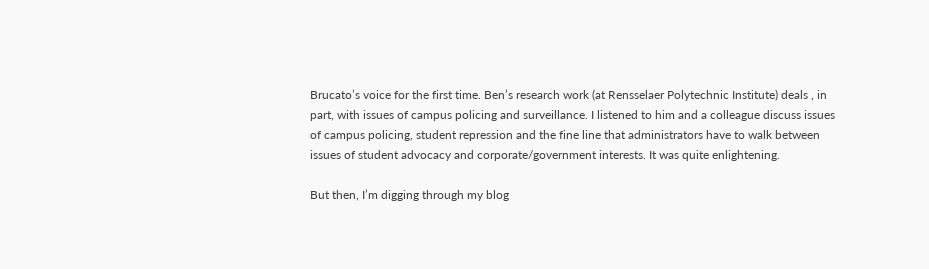Brucato’s voice for the first time. Ben’s research work (at Rensselaer Polytechnic Institute) deals , in part, with issues of campus policing and surveillance. I listened to him and a colleague discuss issues of campus policing, student repression and the fine line that administrators have to walk between issues of student advocacy and corporate/government interests. It was quite enlightening.

But then, I’m digging through my blog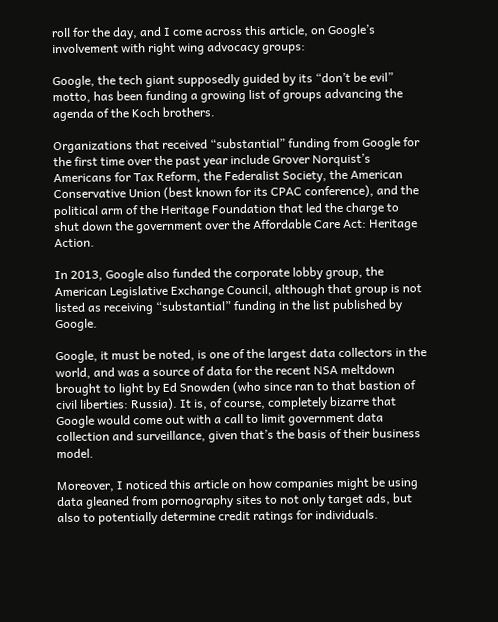roll for the day, and I come across this article, on Google’s involvement with right wing advocacy groups:

Google, the tech giant supposedly guided by its “don’t be evil” motto, has been funding a growing list of groups advancing the agenda of the Koch brothers.

Organizations that received “substantial” funding from Google for the first time over the past year include Grover Norquist’s Americans for Tax Reform, the Federalist Society, the American Conservative Union (best known for its CPAC conference), and the political arm of the Heritage Foundation that led the charge to shut down the government over the Affordable Care Act: Heritage Action.

In 2013, Google also funded the corporate lobby group, the American Legislative Exchange Council, although that group is not listed as receiving “substantial” funding in the list published by Google.

Google, it must be noted, is one of the largest data collectors in the world, and was a source of data for the recent NSA meltdown brought to light by Ed Snowden (who since ran to that bastion of civil liberties: Russia). It is, of course, completely bizarre that Google would come out with a call to limit government data collection and surveillance, given that’s the basis of their business model.

Moreover, I noticed this article on how companies might be using data gleaned from pornography sites to not only target ads, but also to potentially determine credit ratings for individuals.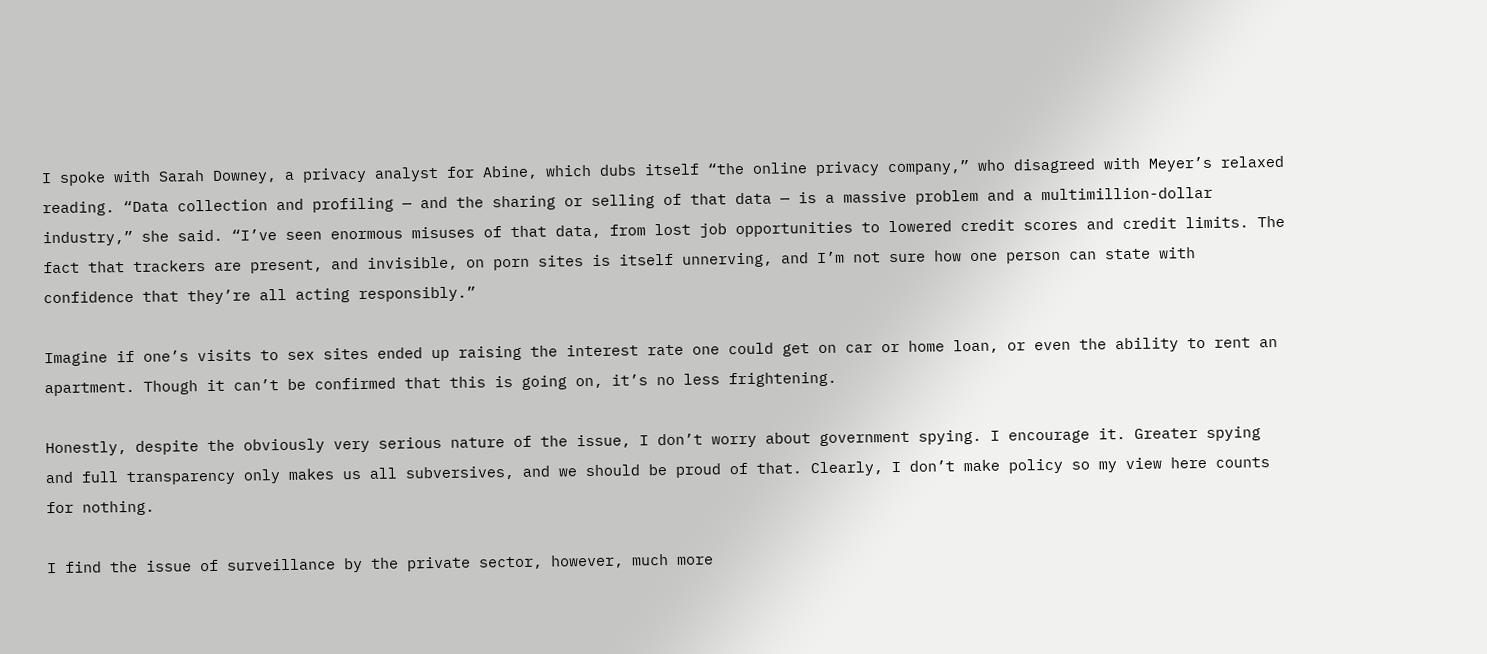I spoke with Sarah Downey, a privacy analyst for Abine, which dubs itself “the online privacy company,” who disagreed with Meyer’s relaxed reading. “Data collection and profiling — and the sharing or selling of that data — is a massive problem and a multimillion-dollar industry,” she said. “I’ve seen enormous misuses of that data, from lost job opportunities to lowered credit scores and credit limits. The fact that trackers are present, and invisible, on porn sites is itself unnerving, and I’m not sure how one person can state with confidence that they’re all acting responsibly.”

Imagine if one’s visits to sex sites ended up raising the interest rate one could get on car or home loan, or even the ability to rent an apartment. Though it can’t be confirmed that this is going on, it’s no less frightening.

Honestly, despite the obviously very serious nature of the issue, I don’t worry about government spying. I encourage it. Greater spying and full transparency only makes us all subversives, and we should be proud of that. Clearly, I don’t make policy so my view here counts for nothing.

I find the issue of surveillance by the private sector, however, much more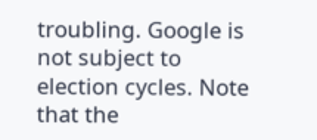troubling. Google is not subject to election cycles. Note that the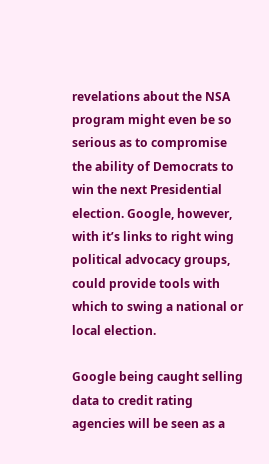revelations about the NSA program might even be so serious as to compromise the ability of Democrats to win the next Presidential election. Google, however, with it’s links to right wing political advocacy groups, could provide tools with which to swing a national or local election.

Google being caught selling data to credit rating agencies will be seen as a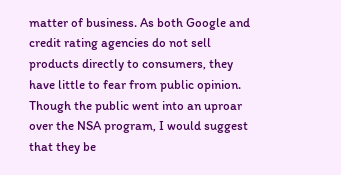matter of business. As both Google and credit rating agencies do not sell products directly to consumers, they have little to fear from public opinion. Though the public went into an uproar over the NSA program, I would suggest that they be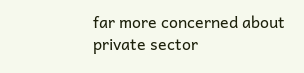far more concerned about private sector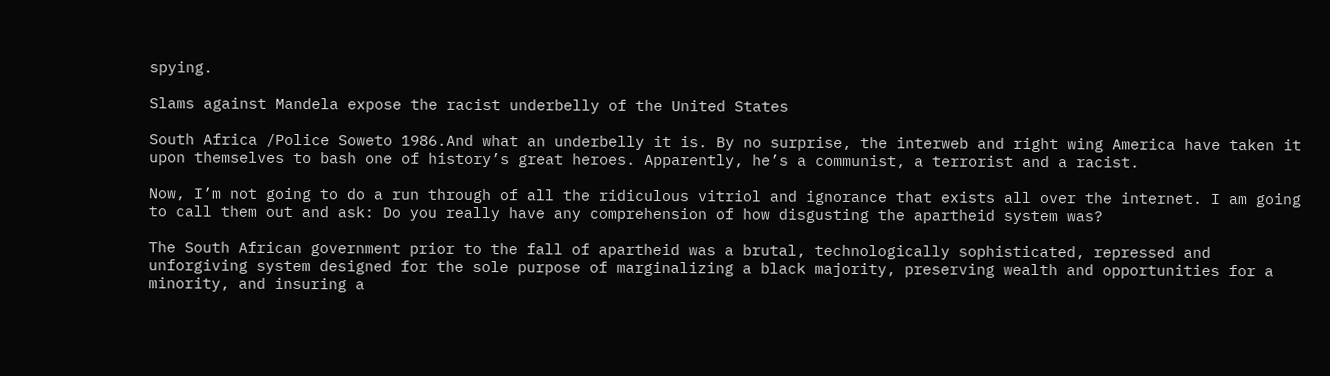spying.

Slams against Mandela expose the racist underbelly of the United States

South Africa /Police Soweto 1986.And what an underbelly it is. By no surprise, the interweb and right wing America have taken it upon themselves to bash one of history’s great heroes. Apparently, he’s a communist, a terrorist and a racist.

Now, I’m not going to do a run through of all the ridiculous vitriol and ignorance that exists all over the internet. I am going to call them out and ask: Do you really have any comprehension of how disgusting the apartheid system was?

The South African government prior to the fall of apartheid was a brutal, technologically sophisticated, repressed and unforgiving system designed for the sole purpose of marginalizing a black majority, preserving wealth and opportunities for a minority, and insuring a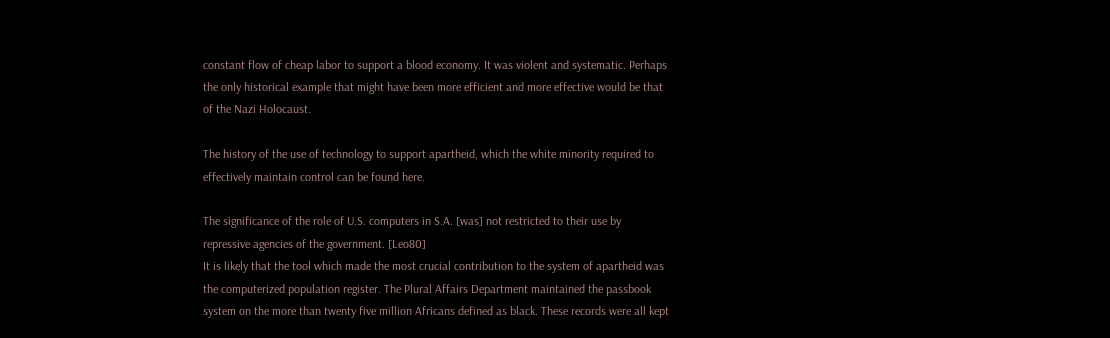constant flow of cheap labor to support a blood economy. It was violent and systematic. Perhaps the only historical example that might have been more efficient and more effective would be that of the Nazi Holocaust.

The history of the use of technology to support apartheid, which the white minority required to effectively maintain control can be found here.

The significance of the role of U.S. computers in S.A. [was] not restricted to their use by repressive agencies of the government. [Leo80]
It is likely that the tool which made the most crucial contribution to the system of apartheid was the computerized population register. The Plural Affairs Department maintained the passbook system on the more than twenty five million Africans defined as black. These records were all kept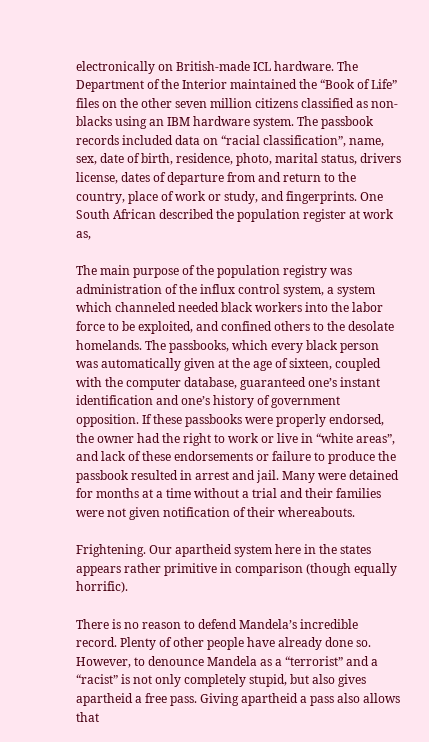electronically on British-made ICL hardware. The Department of the Interior maintained the “Book of Life” files on the other seven million citizens classified as non-blacks using an IBM hardware system. The passbook records included data on “racial classification”, name, sex, date of birth, residence, photo, marital status, drivers license, dates of departure from and return to the country, place of work or study, and fingerprints. One South African described the population register at work as,

The main purpose of the population registry was administration of the influx control system, a system which channeled needed black workers into the labor force to be exploited, and confined others to the desolate homelands. The passbooks, which every black person was automatically given at the age of sixteen, coupled with the computer database, guaranteed one’s instant identification and one’s history of government opposition. If these passbooks were properly endorsed, the owner had the right to work or live in “white areas”, and lack of these endorsements or failure to produce the passbook resulted in arrest and jail. Many were detained for months at a time without a trial and their families were not given notification of their whereabouts.

Frightening. Our apartheid system here in the states appears rather primitive in comparison (though equally horrific).

There is no reason to defend Mandela’s incredible record. Plenty of other people have already done so. However, to denounce Mandela as a “terrorist” and a “racist” is not only completely stupid, but also gives apartheid a free pass. Giving apartheid a pass also allows that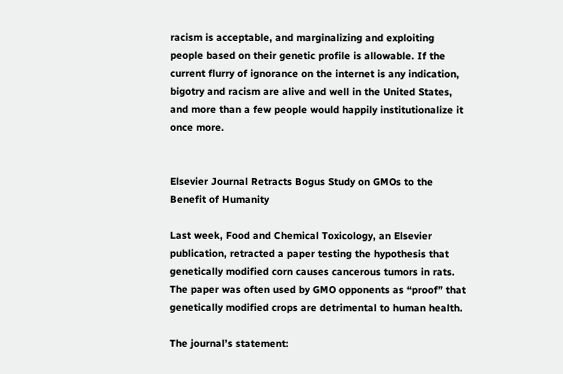racism is acceptable, and marginalizing and exploiting people based on their genetic profile is allowable. If the current flurry of ignorance on the internet is any indication, bigotry and racism are alive and well in the United States, and more than a few people would happily institutionalize it once more.


Elsevier Journal Retracts Bogus Study on GMOs to the Benefit of Humanity

Last week, Food and Chemical Toxicology, an Elsevier publication, retracted a paper testing the hypothesis that genetically modified corn causes cancerous tumors in rats. The paper was often used by GMO opponents as “proof” that genetically modified crops are detrimental to human health.

The journal’s statement: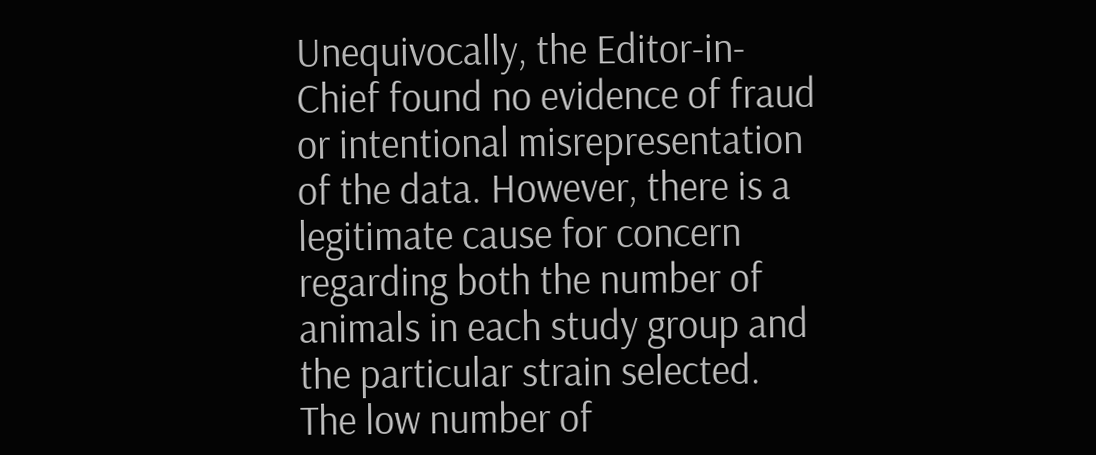Unequivocally, the Editor-in-Chief found no evidence of fraud or intentional misrepresentation of the data. However, there is a legitimate cause for concern regarding both the number of animals in each study group and the particular strain selected. The low number of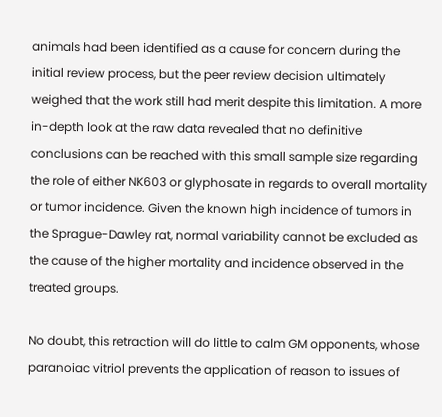animals had been identified as a cause for concern during the initial review process, but the peer review decision ultimately weighed that the work still had merit despite this limitation. A more in-depth look at the raw data revealed that no definitive conclusions can be reached with this small sample size regarding the role of either NK603 or glyphosate in regards to overall mortality or tumor incidence. Given the known high incidence of tumors in the Sprague-Dawley rat, normal variability cannot be excluded as the cause of the higher mortality and incidence observed in the treated groups.

No doubt, this retraction will do little to calm GM opponents, whose paranoiac vitriol prevents the application of reason to issues of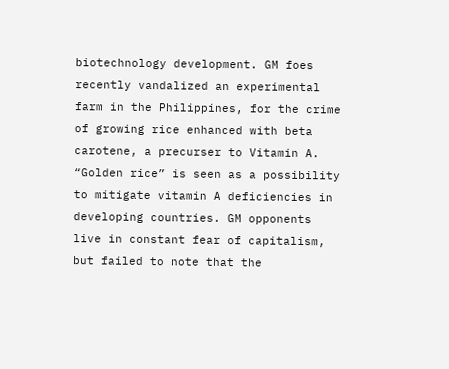biotechnology development. GM foes recently vandalized an experimental farm in the Philippines, for the crime of growing rice enhanced with beta carotene, a precurser to Vitamin A. “Golden rice” is seen as a possibility to mitigate vitamin A deficiencies in developing countries. GM opponents live in constant fear of capitalism, but failed to note that the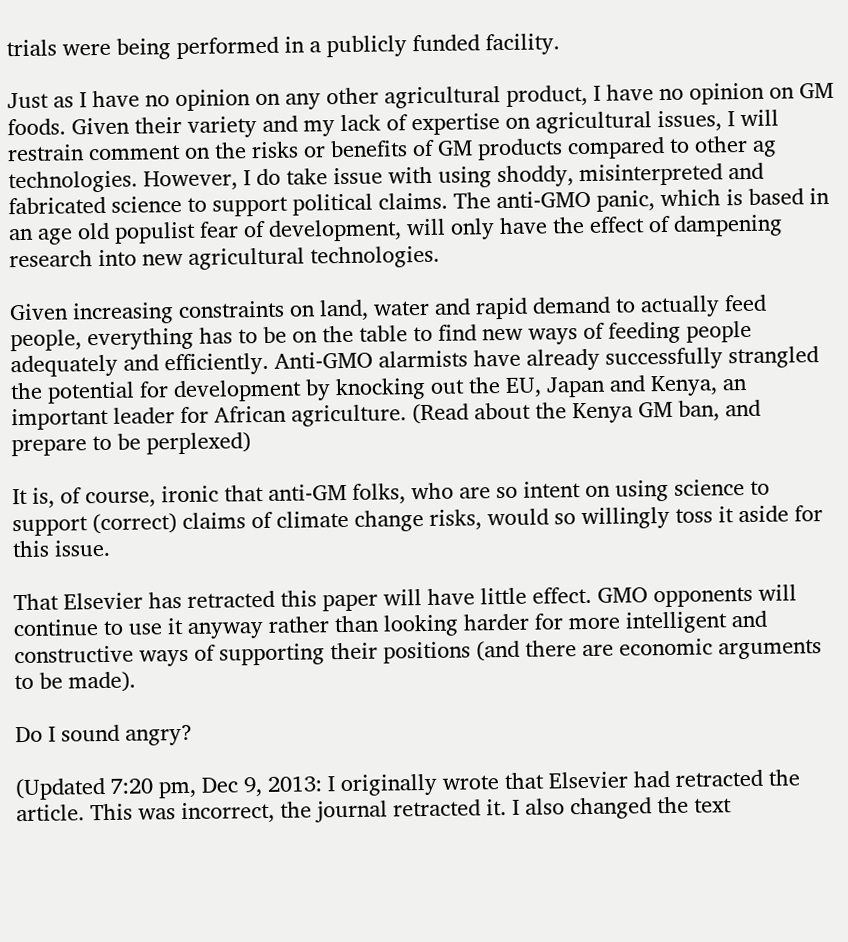trials were being performed in a publicly funded facility.

Just as I have no opinion on any other agricultural product, I have no opinion on GM foods. Given their variety and my lack of expertise on agricultural issues, I will restrain comment on the risks or benefits of GM products compared to other ag technologies. However, I do take issue with using shoddy, misinterpreted and fabricated science to support political claims. The anti-GMO panic, which is based in an age old populist fear of development, will only have the effect of dampening research into new agricultural technologies.

Given increasing constraints on land, water and rapid demand to actually feed people, everything has to be on the table to find new ways of feeding people adequately and efficiently. Anti-GMO alarmists have already successfully strangled the potential for development by knocking out the EU, Japan and Kenya, an important leader for African agriculture. (Read about the Kenya GM ban, and prepare to be perplexed)

It is, of course, ironic that anti-GM folks, who are so intent on using science to support (correct) claims of climate change risks, would so willingly toss it aside for this issue.

That Elsevier has retracted this paper will have little effect. GMO opponents will continue to use it anyway rather than looking harder for more intelligent and constructive ways of supporting their positions (and there are economic arguments to be made).

Do I sound angry?

(Updated 7:20 pm, Dec 9, 2013: I originally wrote that Elsevier had retracted the article. This was incorrect, the journal retracted it. I also changed the text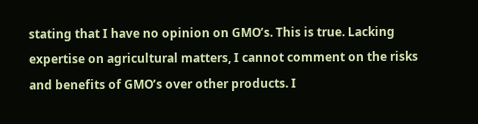stating that I have no opinion on GMO’s. This is true. Lacking expertise on agricultural matters, I cannot comment on the risks and benefits of GMO’s over other products. I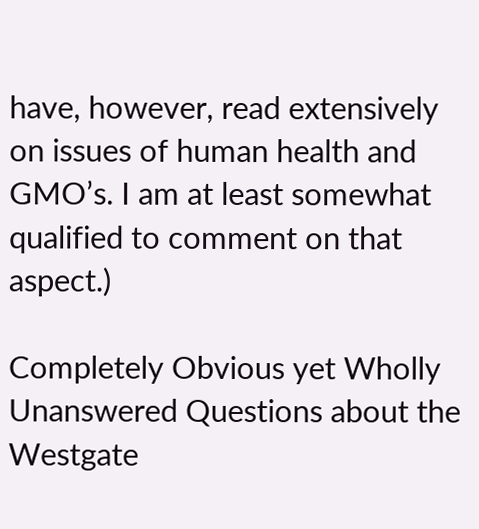have, however, read extensively on issues of human health and GMO’s. I am at least somewhat qualified to comment on that aspect.)

Completely Obvious yet Wholly Unanswered Questions about the Westgate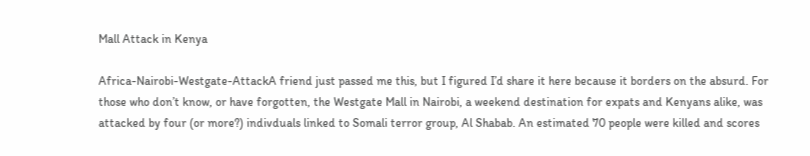Mall Attack in Kenya

Africa-Nairobi-Westgate-AttackA friend just passed me this, but I figured I’d share it here because it borders on the absurd. For those who don’t know, or have forgotten, the Westgate Mall in Nairobi, a weekend destination for expats and Kenyans alike, was attacked by four (or more?) indivduals linked to Somali terror group, Al Shabab. An estimated 70 people were killed and scores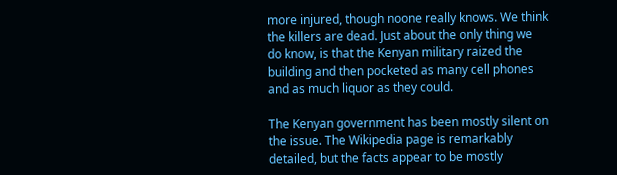more injured, though noone really knows. We think the killers are dead. Just about the only thing we do know, is that the Kenyan military raized the building and then pocketed as many cell phones and as much liquor as they could.

The Kenyan government has been mostly silent on the issue. The Wikipedia page is remarkably detailed, but the facts appear to be mostly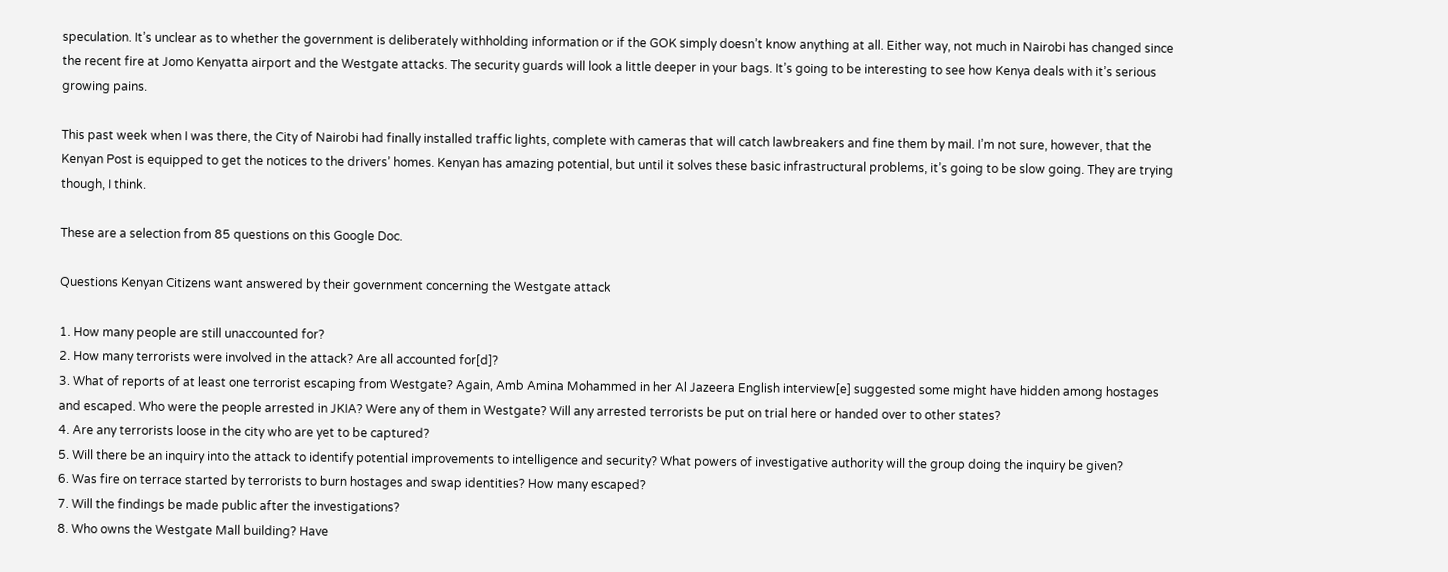speculation. It’s unclear as to whether the government is deliberately withholding information or if the GOK simply doesn’t know anything at all. Either way, not much in Nairobi has changed since the recent fire at Jomo Kenyatta airport and the Westgate attacks. The security guards will look a little deeper in your bags. It’s going to be interesting to see how Kenya deals with it’s serious growing pains.

This past week when I was there, the City of Nairobi had finally installed traffic lights, complete with cameras that will catch lawbreakers and fine them by mail. I’m not sure, however, that the Kenyan Post is equipped to get the notices to the drivers’ homes. Kenyan has amazing potential, but until it solves these basic infrastructural problems, it’s going to be slow going. They are trying though, I think.

These are a selection from 85 questions on this Google Doc.

Questions Kenyan Citizens want answered by their government concerning the Westgate attack

1. How many people are still unaccounted for?
2. How many terrorists were involved in the attack? Are all accounted for[d]?
3. What of reports of at least one terrorist escaping from Westgate? Again, Amb Amina Mohammed in her Al Jazeera English interview[e] suggested some might have hidden among hostages and escaped. Who were the people arrested in JKIA? Were any of them in Westgate? Will any arrested terrorists be put on trial here or handed over to other states?
4. Are any terrorists loose in the city who are yet to be captured?
5. Will there be an inquiry into the attack to identify potential improvements to intelligence and security? What powers of investigative authority will the group doing the inquiry be given?
6. Was fire on terrace started by terrorists to burn hostages and swap identities? How many escaped?
7. Will the findings be made public after the investigations?
8. Who owns the Westgate Mall building? Have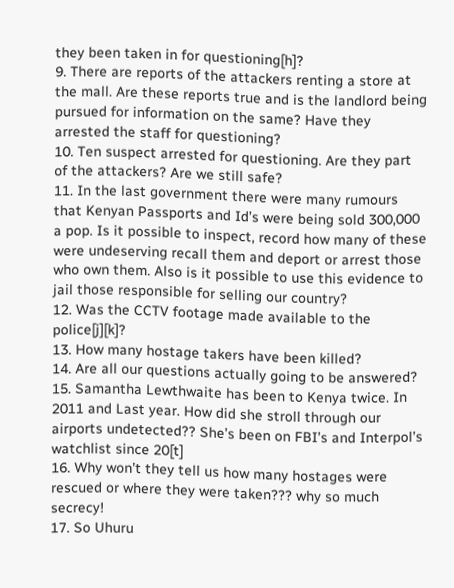they been taken in for questioning[h]?
9. There are reports of the attackers renting a store at the mall. Are these reports true and is the landlord being pursued for information on the same? Have they arrested the staff for questioning?
10. Ten suspect arrested for questioning. Are they part of the attackers? Are we still safe?
11. In the last government there were many rumours that Kenyan Passports and Id’s were being sold 300,000 a pop. Is it possible to inspect, record how many of these were undeserving recall them and deport or arrest those who own them. Also is it possible to use this evidence to jail those responsible for selling our country?
12. Was the CCTV footage made available to the police[j][k]?
13. How many hostage takers have been killed?
14. Are all our questions actually going to be answered?
15. Samantha Lewthwaite has been to Kenya twice. In 2011 and Last year. How did she stroll through our airports undetected?? She’s been on FBI’s and Interpol’s watchlist since 20[t]
16. Why won’t they tell us how many hostages were rescued or where they were taken??? why so much secrecy!
17. So Uhuru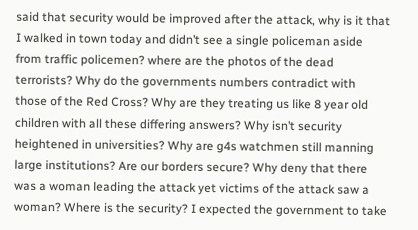said that security would be improved after the attack, why is it that I walked in town today and didn’t see a single policeman aside from traffic policemen? where are the photos of the dead terrorists? Why do the governments numbers contradict with those of the Red Cross? Why are they treating us like 8 year old children with all these differing answers? Why isn’t security heightened in universities? Why are g4s watchmen still manning large institutions? Are our borders secure? Why deny that there was a woman leading the attack yet victims of the attack saw a woman? Where is the security? I expected the government to take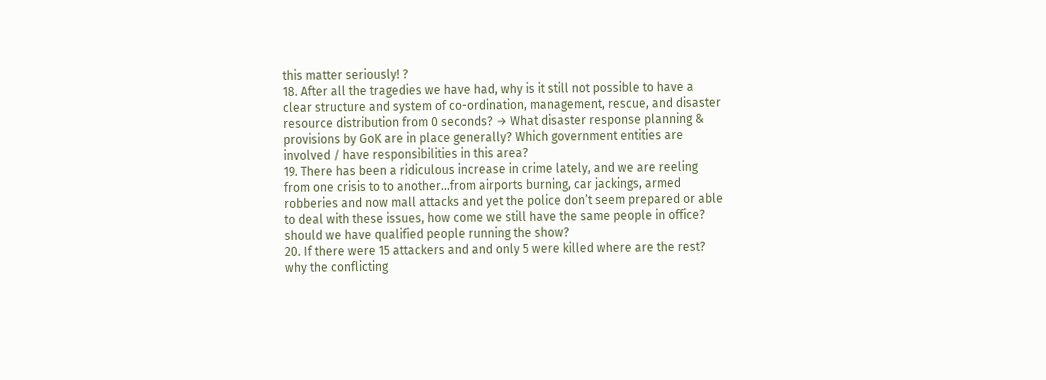this matter seriously! ?
18. After all the tragedies we have had, why is it still not possible to have a clear structure and system of co-ordination, management, rescue, and disaster resource distribution from 0 seconds? → What disaster response planning & provisions by GoK are in place generally? Which government entities are involved / have responsibilities in this area?
19. There has been a ridiculous increase in crime lately, and we are reeling from one crisis to to another…from airports burning, car jackings, armed robberies and now mall attacks and yet the police don’t seem prepared or able to deal with these issues, how come we still have the same people in office? should we have qualified people running the show?
20. If there were 15 attackers and and only 5 were killed where are the rest? why the conflicting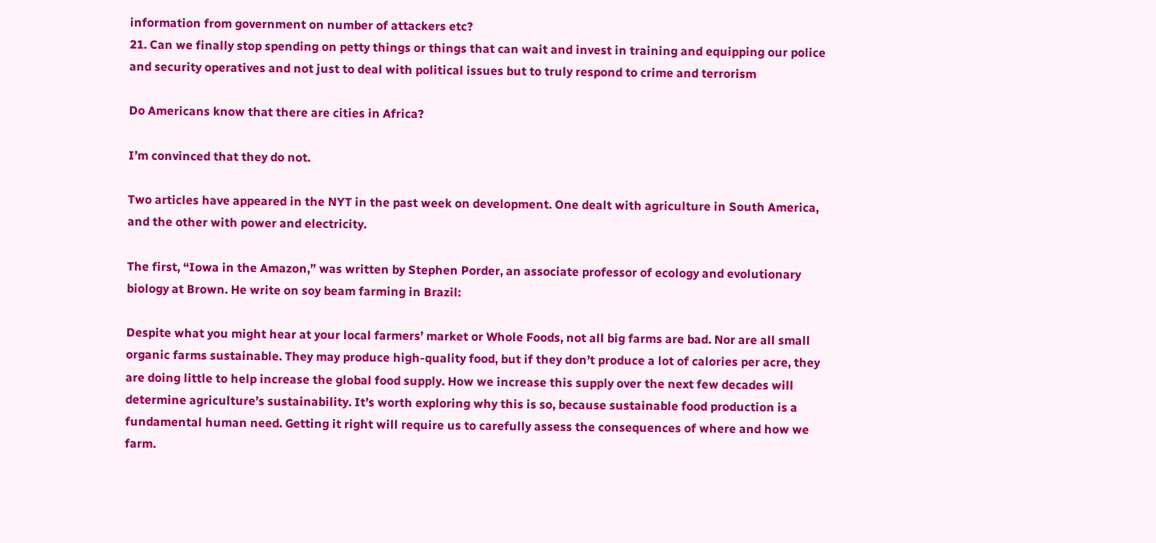information from government on number of attackers etc?
21. Can we finally stop spending on petty things or things that can wait and invest in training and equipping our police and security operatives and not just to deal with political issues but to truly respond to crime and terrorism

Do Americans know that there are cities in Africa?

I’m convinced that they do not.

Two articles have appeared in the NYT in the past week on development. One dealt with agriculture in South America, and the other with power and electricity.

The first, “Iowa in the Amazon,” was written by Stephen Porder, an associate professor of ecology and evolutionary biology at Brown. He write on soy beam farming in Brazil:

Despite what you might hear at your local farmers’ market or Whole Foods, not all big farms are bad. Nor are all small organic farms sustainable. They may produce high-quality food, but if they don’t produce a lot of calories per acre, they are doing little to help increase the global food supply. How we increase this supply over the next few decades will determine agriculture’s sustainability. It’s worth exploring why this is so, because sustainable food production is a fundamental human need. Getting it right will require us to carefully assess the consequences of where and how we farm.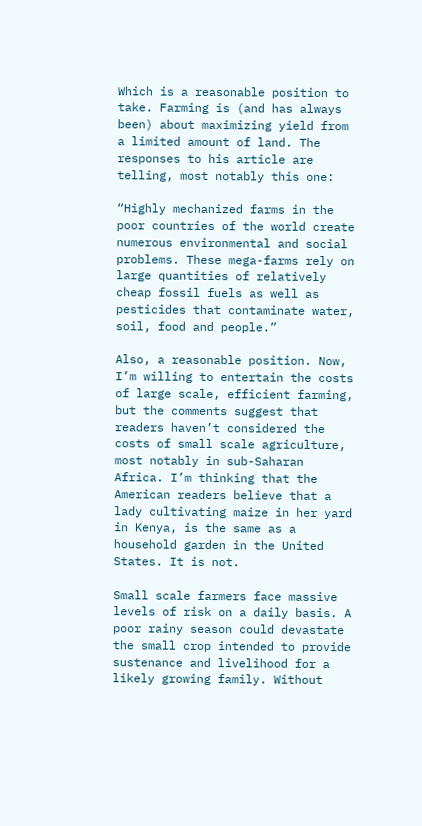Which is a reasonable position to take. Farming is (and has always been) about maximizing yield from a limited amount of land. The responses to his article are telling, most notably this one:

“Highly mechanized farms in the poor countries of the world create numerous environmental and social problems. These mega-farms rely on large quantities of relatively cheap fossil fuels as well as pesticides that contaminate water, soil, food and people.”

Also, a reasonable position. Now, I’m willing to entertain the costs of large scale, efficient farming, but the comments suggest that readers haven’t considered the costs of small scale agriculture, most notably in sub-Saharan Africa. I’m thinking that the American readers believe that a lady cultivating maize in her yard in Kenya, is the same as a household garden in the United States. It is not.

Small scale farmers face massive levels of risk on a daily basis. A poor rainy season could devastate the small crop intended to provide sustenance and livelihood for a likely growing family. Without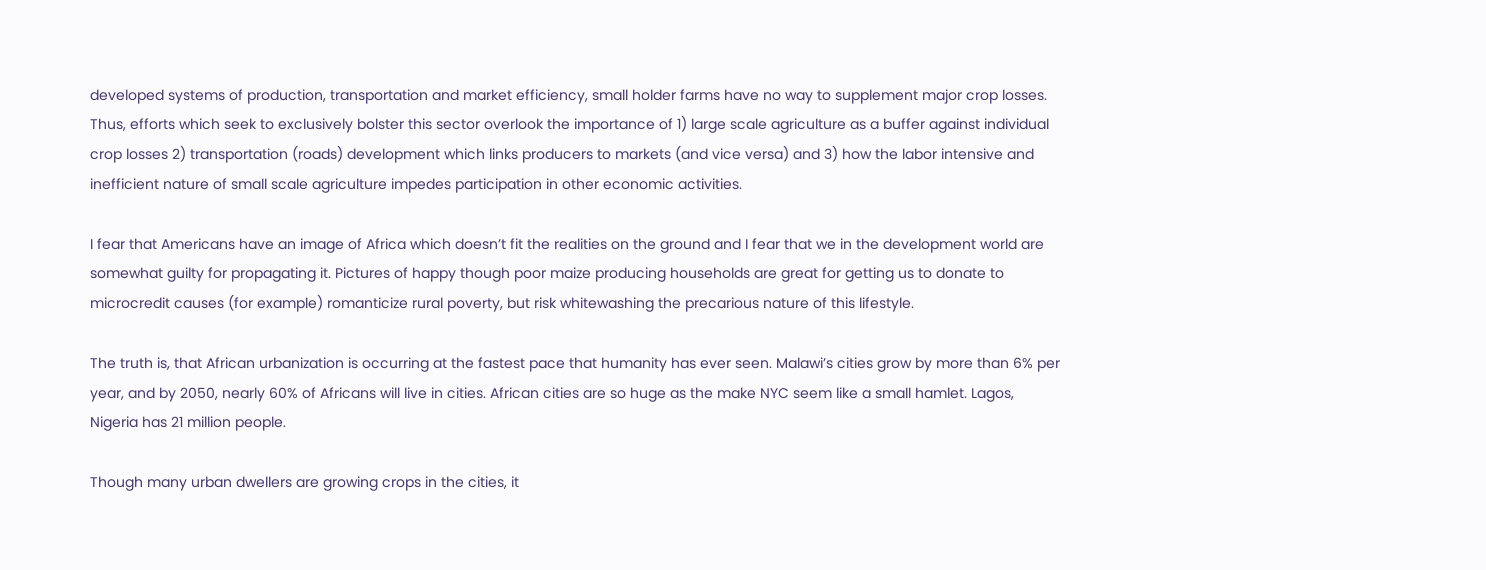developed systems of production, transportation and market efficiency, small holder farms have no way to supplement major crop losses. Thus, efforts which seek to exclusively bolster this sector overlook the importance of 1) large scale agriculture as a buffer against individual crop losses 2) transportation (roads) development which links producers to markets (and vice versa) and 3) how the labor intensive and inefficient nature of small scale agriculture impedes participation in other economic activities.

I fear that Americans have an image of Africa which doesn’t fit the realities on the ground and I fear that we in the development world are somewhat guilty for propagating it. Pictures of happy though poor maize producing households are great for getting us to donate to microcredit causes (for example) romanticize rural poverty, but risk whitewashing the precarious nature of this lifestyle.

The truth is, that African urbanization is occurring at the fastest pace that humanity has ever seen. Malawi’s cities grow by more than 6% per year, and by 2050, nearly 60% of Africans will live in cities. African cities are so huge as the make NYC seem like a small hamlet. Lagos, Nigeria has 21 million people.

Though many urban dwellers are growing crops in the cities, it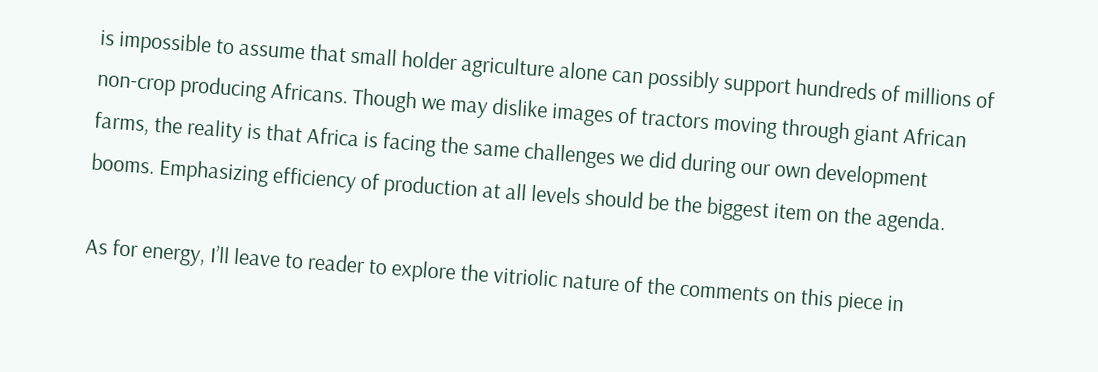is impossible to assume that small holder agriculture alone can possibly support hundreds of millions of non-crop producing Africans. Though we may dislike images of tractors moving through giant African farms, the reality is that Africa is facing the same challenges we did during our own development booms. Emphasizing efficiency of production at all levels should be the biggest item on the agenda.

As for energy, I’ll leave to reader to explore the vitriolic nature of the comments on this piece in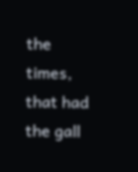the times, that had the gall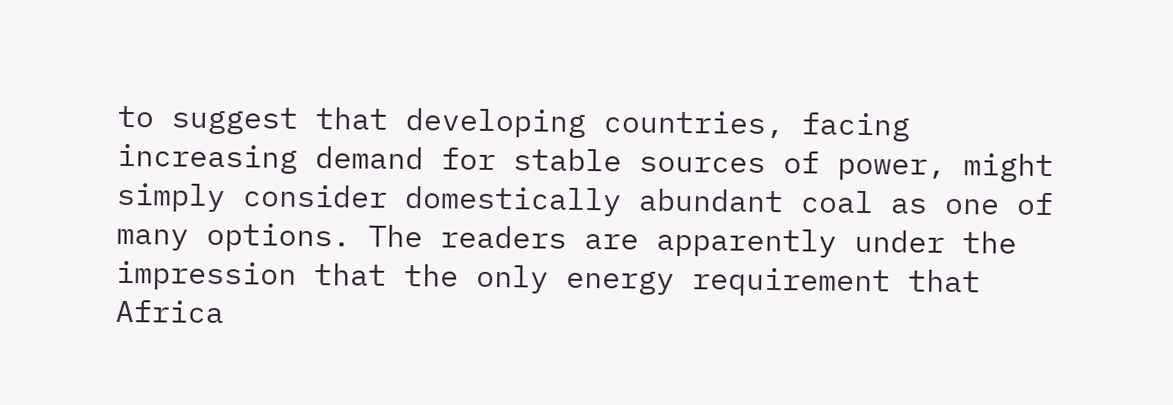to suggest that developing countries, facing increasing demand for stable sources of power, might simply consider domestically abundant coal as one of many options. The readers are apparently under the impression that the only energy requirement that Africa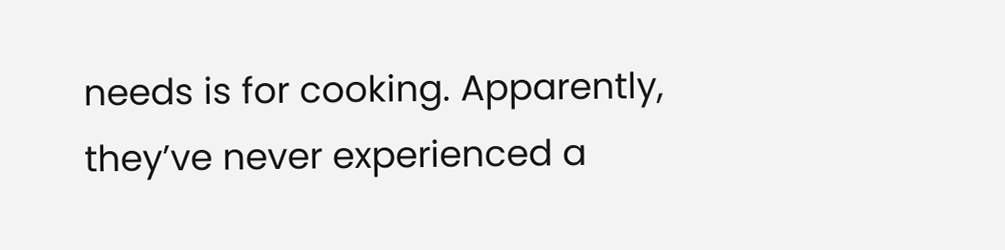needs is for cooking. Apparently, they’ve never experienced a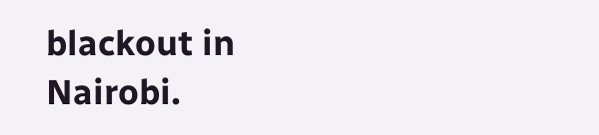blackout in Nairobi.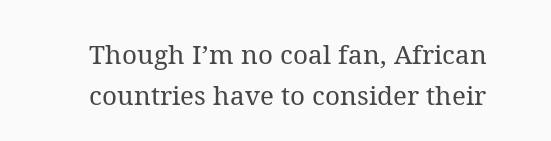Though I’m no coal fan, African countries have to consider their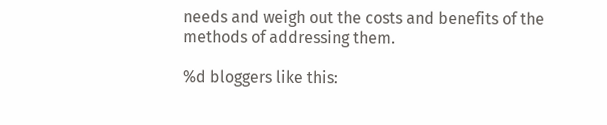needs and weigh out the costs and benefits of the methods of addressing them.

%d bloggers like this: